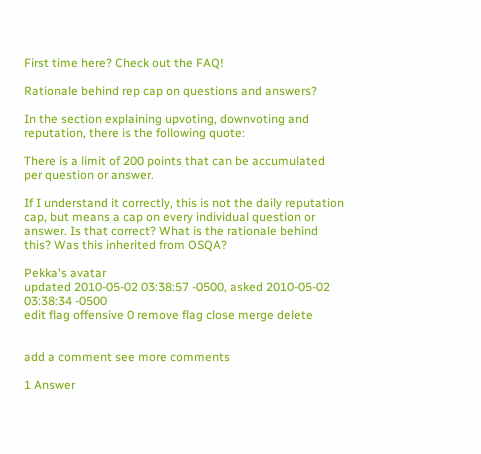First time here? Check out the FAQ!

Rationale behind rep cap on questions and answers?

In the section explaining upvoting, downvoting and reputation, there is the following quote:

There is a limit of 200 points that can be accumulated per question or answer.

If I understand it correctly, this is not the daily reputation cap, but means a cap on every individual question or answer. Is that correct? What is the rationale behind this? Was this inherited from OSQA?

Pekka's avatar
updated 2010-05-02 03:38:57 -0500, asked 2010-05-02 03:38:34 -0500
edit flag offensive 0 remove flag close merge delete


add a comment see more comments

1 Answer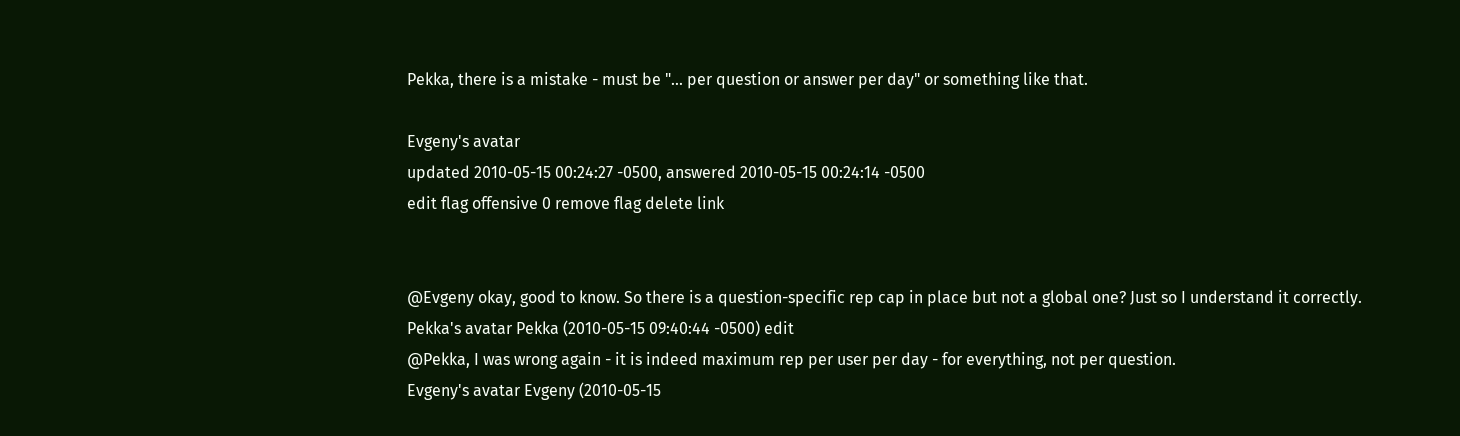Pekka, there is a mistake - must be "... per question or answer per day" or something like that.

Evgeny's avatar
updated 2010-05-15 00:24:27 -0500, answered 2010-05-15 00:24:14 -0500
edit flag offensive 0 remove flag delete link


@Evgeny okay, good to know. So there is a question-specific rep cap in place but not a global one? Just so I understand it correctly.
Pekka's avatar Pekka (2010-05-15 09:40:44 -0500) edit
@Pekka, I was wrong again - it is indeed maximum rep per user per day - for everything, not per question.
Evgeny's avatar Evgeny (2010-05-15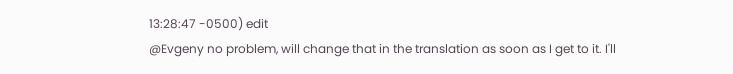13:28:47 -0500) edit
@Evgeny no problem, will change that in the translation as soon as I get to it. I'll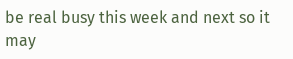be real busy this week and next so it may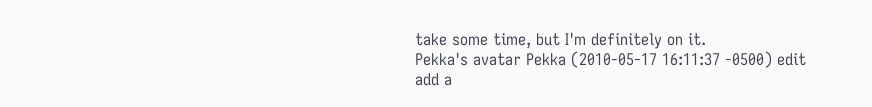take some time, but I'm definitely on it.
Pekka's avatar Pekka (2010-05-17 16:11:37 -0500) edit
add a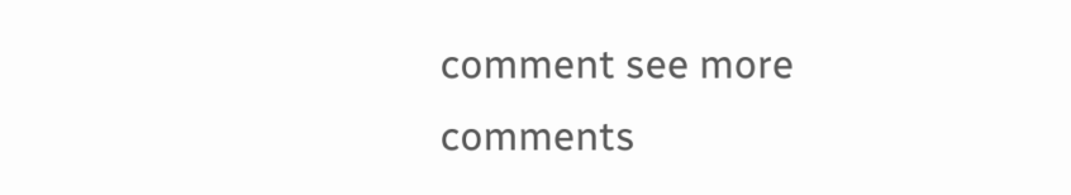comment see more comments